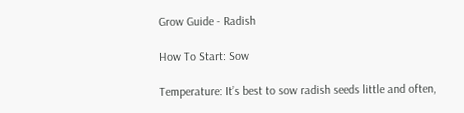Grow Guide - Radish

How To Start: Sow

Temperature: It’s best to sow radish seeds little and often,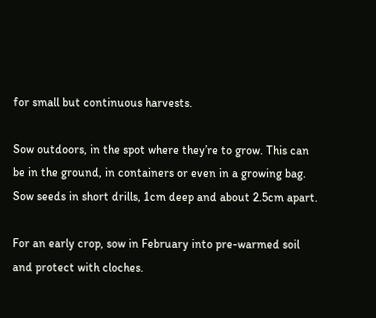for small but continuous harvests.

Sow outdoors, in the spot where they’re to grow. This can be in the ground, in containers or even in a growing bag. Sow seeds in short drills, 1cm deep and about 2.5cm apart.

For an early crop, sow in February into pre-warmed soil and protect with cloches.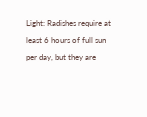Light: Radishes require at least 6 hours of full sun per day, but they are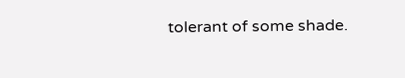tolerant of some shade.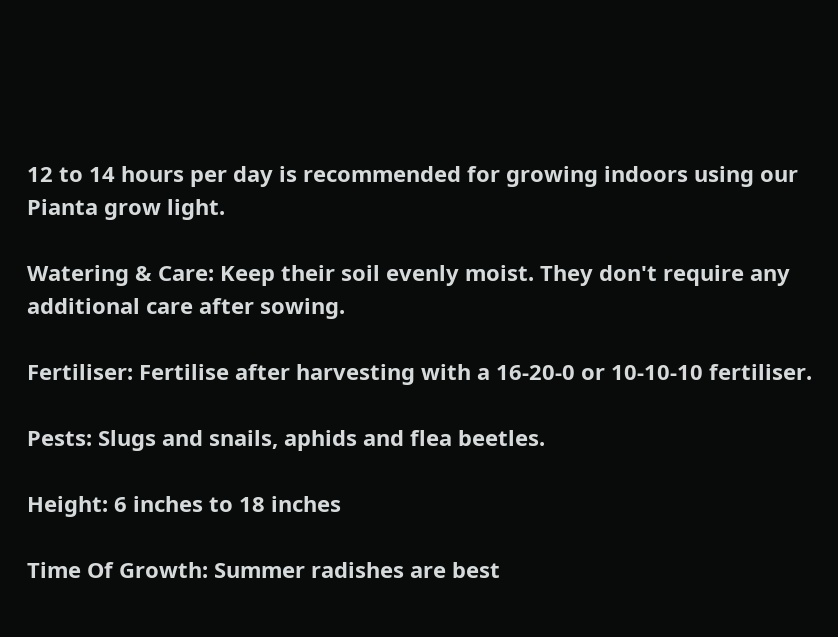12 to 14 hours per day is recommended for growing indoors using our Pianta grow light.

Watering & Care: Keep their soil evenly moist. They don't require any additional care after sowing.

Fertiliser: Fertilise after harvesting with a 16-20-0 or 10-10-10 fertiliser.

Pests: Slugs and snails, aphids and flea beetles.

Height: 6 inches to 18 inches

Time Of Growth: Summer radishes are best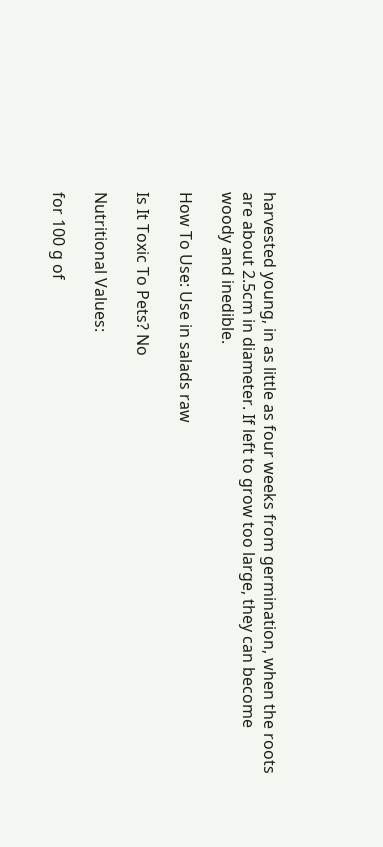harvested young, in as little as four weeks from germination, when the roots are about 2.5cm in diameter. If left to grow too large, they can become woody and inedible.

How To Use: Use in salads raw

Is It Toxic To Pets? No

Nutritional Values:

for 100 g of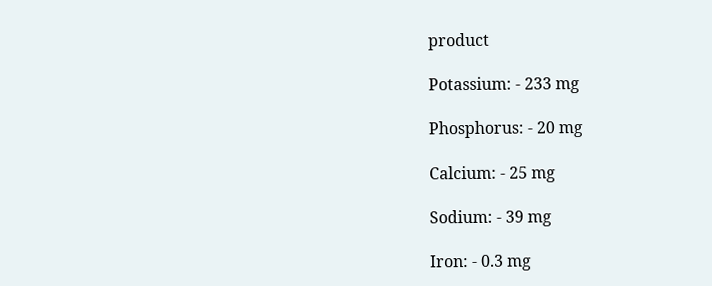product

Potassium: - 233 mg

Phosphorus: - 20 mg

Calcium: - 25 mg

Sodium: - 39 mg

Iron: - 0.3 mg